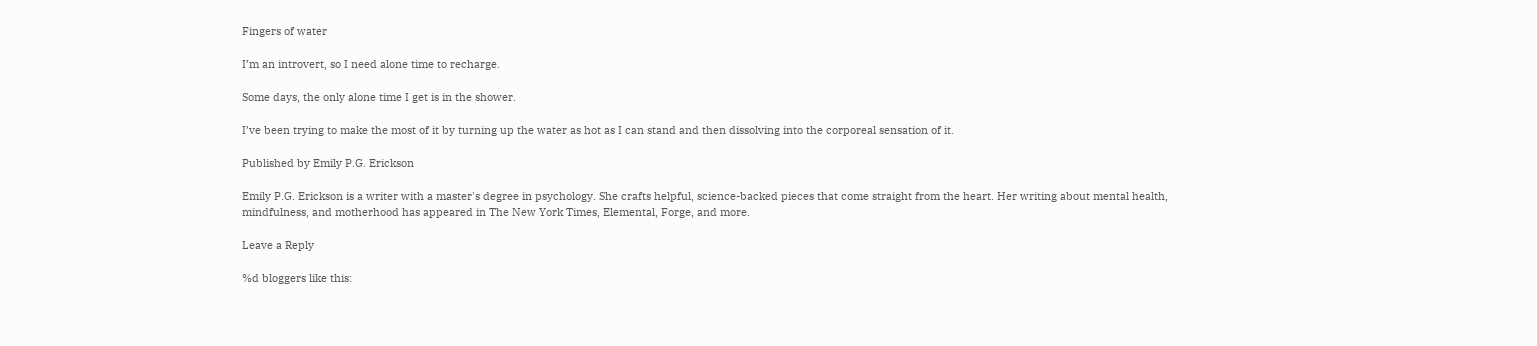Fingers of water

I’m an introvert, so I need alone time to recharge.

Some days, the only alone time I get is in the shower.

I’ve been trying to make the most of it by turning up the water as hot as I can stand and then dissolving into the corporeal sensation of it.

Published by Emily P.G. Erickson

Emily P.G. Erickson is a writer with a master's degree in psychology. She crafts helpful, science-backed pieces that come straight from the heart. Her writing about mental health, mindfulness, and motherhood has appeared in The New York Times, Elemental, Forge, and more.

Leave a Reply

%d bloggers like this: